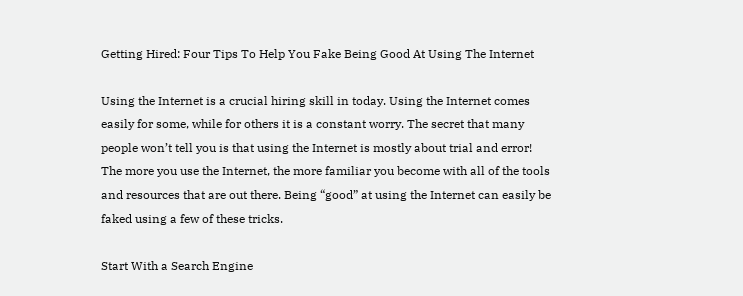Getting Hired: Four Tips To Help You Fake Being Good At Using The Internet

Using the Internet is a crucial hiring skill in today. Using the Internet comes easily for some, while for others it is a constant worry. The secret that many people won’t tell you is that using the Internet is mostly about trial and error! The more you use the Internet, the more familiar you become with all of the tools and resources that are out there. Being “good” at using the Internet can easily be faked using a few of these tricks.

Start With a Search Engine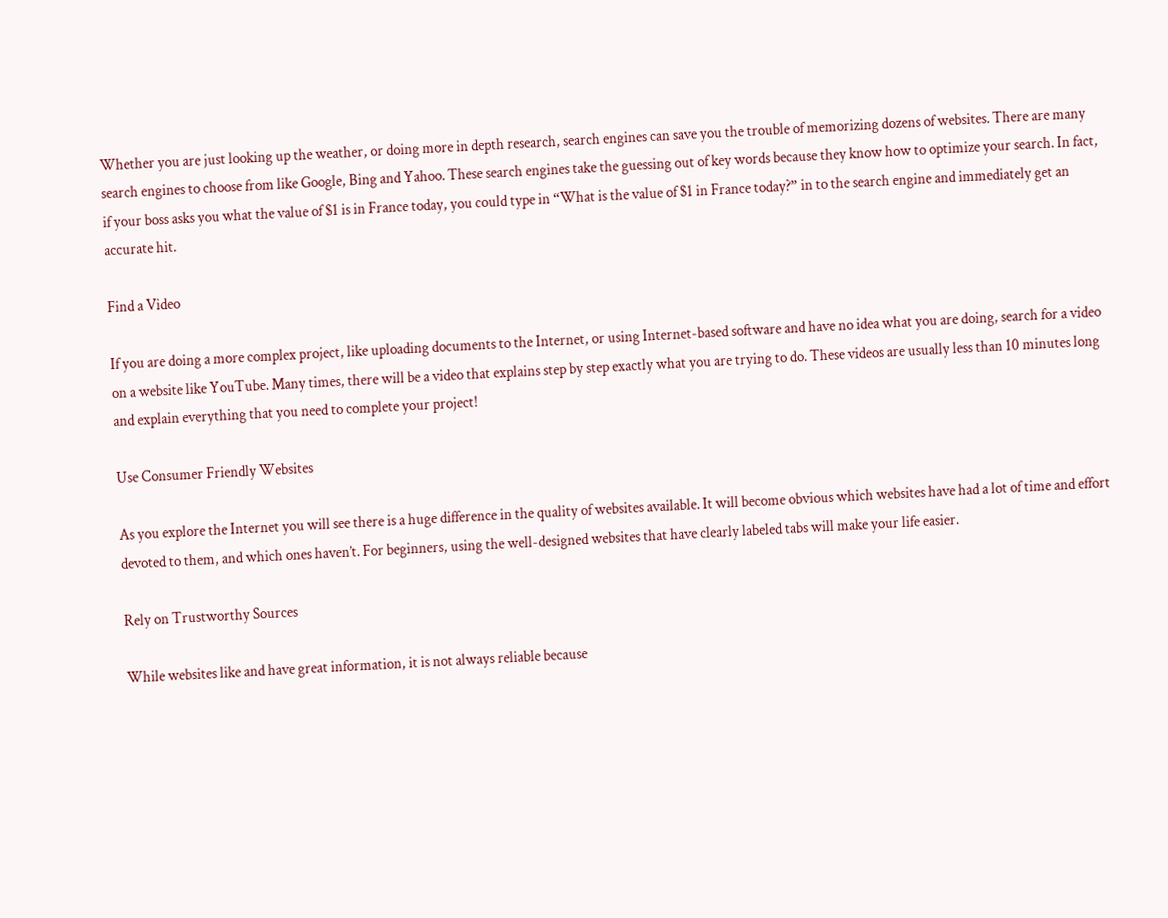Whether you are just looking up the weather, or doing more in depth research, search engines can save you the trouble of memorizing dozens of websites. There are many search engines to choose from like Google, Bing and Yahoo. These search engines take the guessing out of key words because they know how to optimize your search. In fact, if your boss asks you what the value of $1 is in France today, you could type in “What is the value of $1 in France today?” in to the search engine and immediately get an accurate hit.

Find a Video

If you are doing a more complex project, like uploading documents to the Internet, or using Internet-based software and have no idea what you are doing, search for a video on a website like YouTube. Many times, there will be a video that explains step by step exactly what you are trying to do. These videos are usually less than 10 minutes long and explain everything that you need to complete your project!

Use Consumer Friendly Websites

As you explore the Internet you will see there is a huge difference in the quality of websites available. It will become obvious which websites have had a lot of time and effort devoted to them, and which ones haven’t. For beginners, using the well-designed websites that have clearly labeled tabs will make your life easier.

Rely on Trustworthy Sources

While websites like and have great information, it is not always reliable because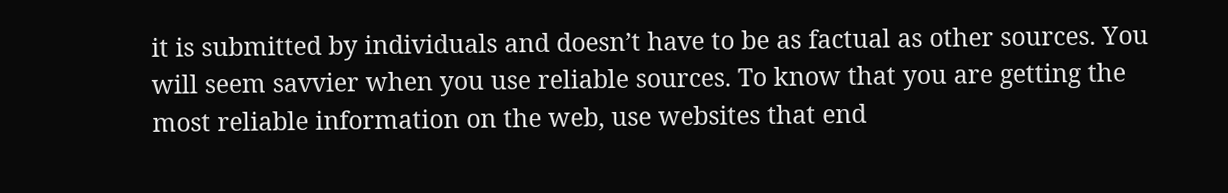it is submitted by individuals and doesn’t have to be as factual as other sources. You will seem savvier when you use reliable sources. To know that you are getting the most reliable information on the web, use websites that end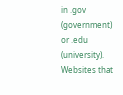in .gov (government) or .edu (university). Websites that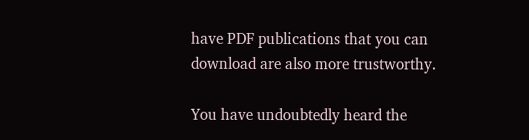have PDF publications that you can download are also more trustworthy.

You have undoubtedly heard the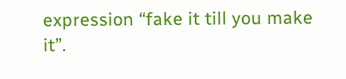expression “fake it till you make it”.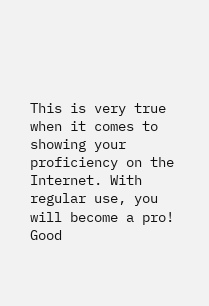This is very true when it comes to showing your proficiency on the Internet. With regular use, you will become a pro! Good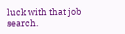luck with that job search.